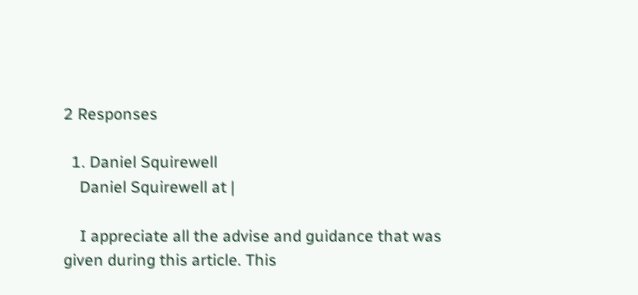2 Responses

  1. Daniel Squirewell
    Daniel Squirewell at |

    I appreciate all the advise and guidance that was given during this article. This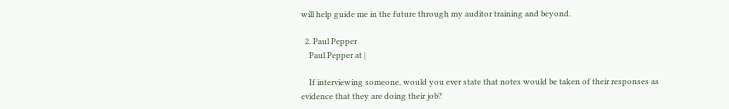will help guide me in the future through my auditor training and beyond.

  2. Paul Pepper
    Paul Pepper at |

    If interviewing someone, would you ever state that notes would be taken of their responses as evidence that they are doing their job?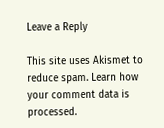Leave a Reply

This site uses Akismet to reduce spam. Learn how your comment data is processed.